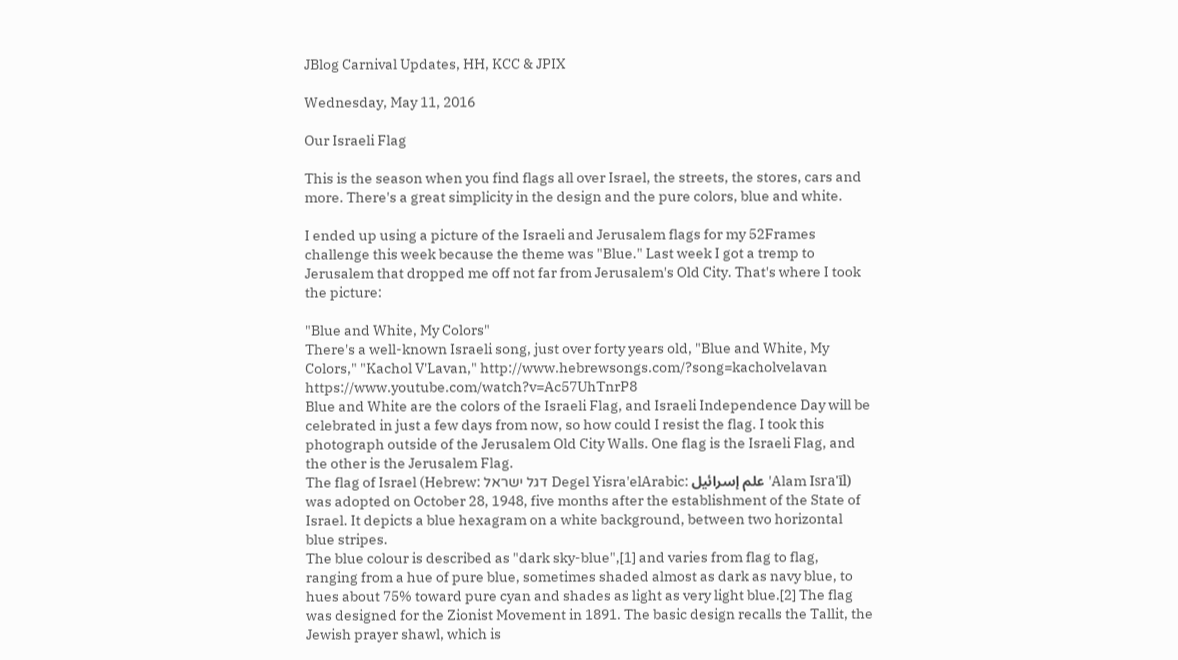JBlog Carnival Updates, HH, KCC & JPIX

Wednesday, May 11, 2016

Our Israeli Flag

This is the season when you find flags all over Israel, the streets, the stores, cars and more. There's a great simplicity in the design and the pure colors, blue and white.

I ended up using a picture of the Israeli and Jerusalem flags for my 52Frames challenge this week because the theme was "Blue." Last week I got a tremp to Jerusalem that dropped me off not far from Jerusalem's Old City. That's where I took the picture:

"Blue and White, My Colors"
There's a well-known Israeli song, just over forty years old, "Blue and White, My Colors," "Kachol V'Lavan," http://www.hebrewsongs.com/?song=kacholvelavan https://www.youtube.com/watch?v=Ac57UhTnrP8
Blue and White are the colors of the Israeli Flag, and Israeli Independence Day will be celebrated in just a few days from now, so how could I resist the flag. I took this photograph outside of the Jerusalem Old City Walls. One flag is the Israeli Flag, and the other is the Jerusalem Flag.
The flag of Israel (Hebrew: דגל ישראל Degel Yisra'elArabic: علم إسرائيل 'Alam Isra'īl) was adopted on October 28, 1948, five months after the establishment of the State of Israel. It depicts a blue hexagram on a white background, between two horizontal blue stripes.
The blue colour is described as "dark sky-blue",[1] and varies from flag to flag, ranging from a hue of pure blue, sometimes shaded almost as dark as navy blue, to hues about 75% toward pure cyan and shades as light as very light blue.[2] The flag was designed for the Zionist Movement in 1891. The basic design recalls the Tallit, the Jewish prayer shawl, which is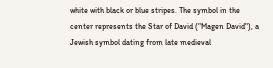white with black or blue stripes. The symbol in the center represents the Star of David ("Magen David"), a Jewish symbol dating from late medieval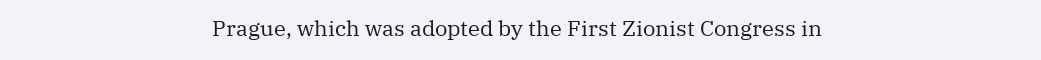Prague, which was adopted by the First Zionist Congress in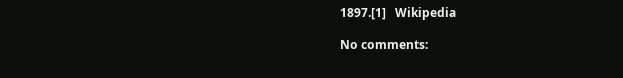1897.[1]   Wikipedia

No comments: